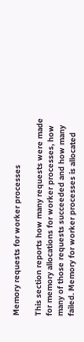Memory requests for worker processes

This section reports how many requests were made for memory allocations for worker processes, how many of those requests succeeded and how many failed. Memory for worker processes is allocated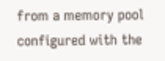from a memory pool configured with the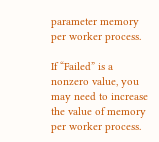parameter memory per worker process.

If “Failed” is a nonzero value, you may need to increase the value of memory per worker process.